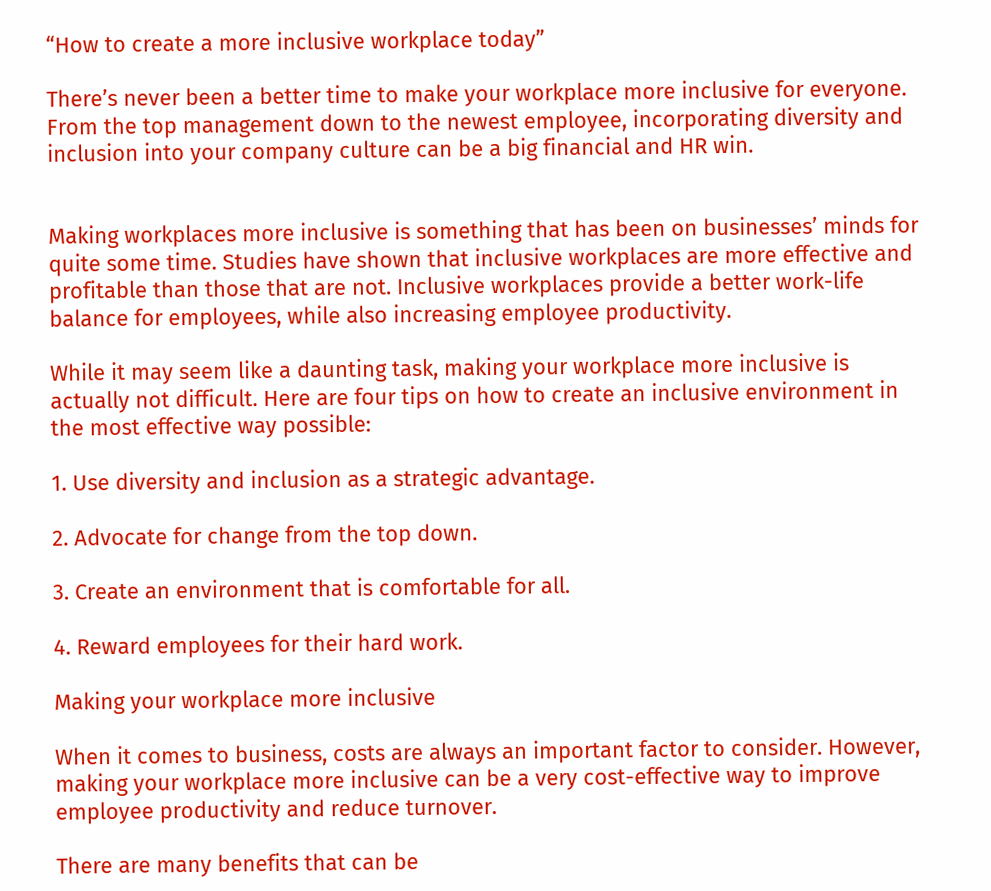“How to create a more inclusive workplace today”

There’s never been a better time to make your workplace more inclusive for everyone. From the top management down to the newest employee, incorporating diversity and inclusion into your company culture can be a big financial and HR win.


Making workplaces more inclusive is something that has been on businesses’ minds for quite some time. Studies have shown that inclusive workplaces are more effective and profitable than those that are not. Inclusive workplaces provide a better work-life balance for employees, while also increasing employee productivity.

While it may seem like a daunting task, making your workplace more inclusive is actually not difficult. Here are four tips on how to create an inclusive environment in the most effective way possible:

1. Use diversity and inclusion as a strategic advantage.

2. Advocate for change from the top down.

3. Create an environment that is comfortable for all.

4. Reward employees for their hard work.

Making your workplace more inclusive

When it comes to business, costs are always an important factor to consider. However, making your workplace more inclusive can be a very cost-effective way to improve employee productivity and reduce turnover.

There are many benefits that can be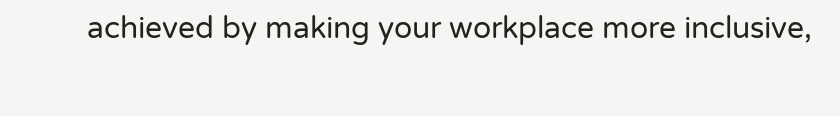achieved by making your workplace more inclusive,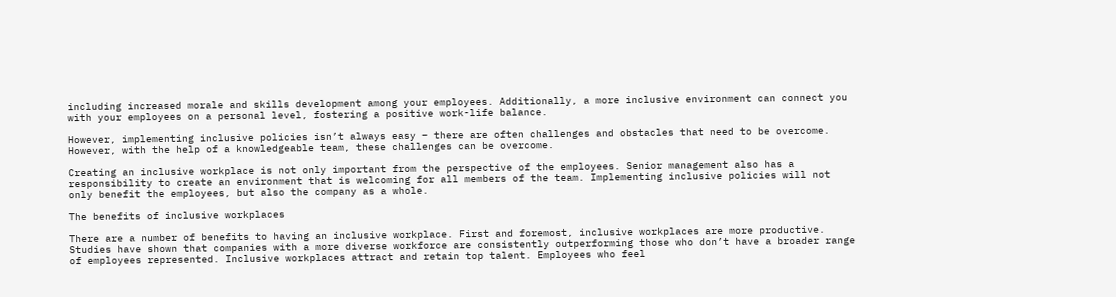including increased morale and skills development among your employees. Additionally, a more inclusive environment can connect you with your employees on a personal level, fostering a positive work-life balance.

However, implementing inclusive policies isn’t always easy – there are often challenges and obstacles that need to be overcome. However, with the help of a knowledgeable team, these challenges can be overcome.

Creating an inclusive workplace is not only important from the perspective of the employees. Senior management also has a responsibility to create an environment that is welcoming for all members of the team. Implementing inclusive policies will not only benefit the employees, but also the company as a whole.

The benefits of inclusive workplaces

There are a number of benefits to having an inclusive workplace. First and foremost, inclusive workplaces are more productive. Studies have shown that companies with a more diverse workforce are consistently outperforming those who don’t have a broader range of employees represented. Inclusive workplaces attract and retain top talent. Employees who feel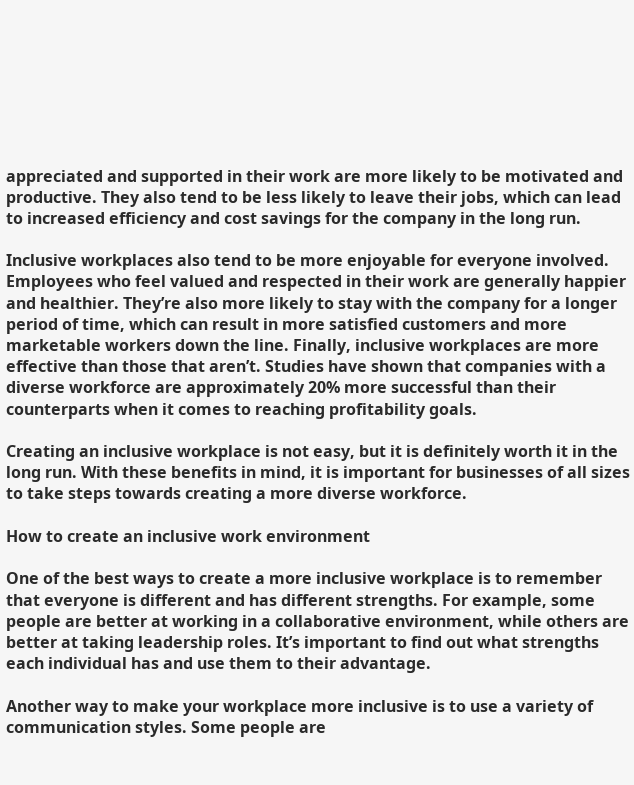appreciated and supported in their work are more likely to be motivated and productive. They also tend to be less likely to leave their jobs, which can lead to increased efficiency and cost savings for the company in the long run.

Inclusive workplaces also tend to be more enjoyable for everyone involved. Employees who feel valued and respected in their work are generally happier and healthier. They’re also more likely to stay with the company for a longer period of time, which can result in more satisfied customers and more marketable workers down the line. Finally, inclusive workplaces are more effective than those that aren’t. Studies have shown that companies with a diverse workforce are approximately 20% more successful than their counterparts when it comes to reaching profitability goals.

Creating an inclusive workplace is not easy, but it is definitely worth it in the long run. With these benefits in mind, it is important for businesses of all sizes to take steps towards creating a more diverse workforce.

How to create an inclusive work environment

One of the best ways to create a more inclusive workplace is to remember that everyone is different and has different strengths. For example, some people are better at working in a collaborative environment, while others are better at taking leadership roles. It’s important to find out what strengths each individual has and use them to their advantage.

Another way to make your workplace more inclusive is to use a variety of communication styles. Some people are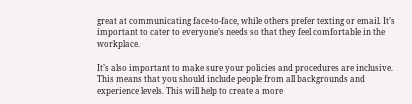great at communicating face-to-face, while others prefer texting or email. It’s important to cater to everyone’s needs so that they feel comfortable in the workplace.

It’s also important to make sure your policies and procedures are inclusive. This means that you should include people from all backgrounds and experience levels. This will help to create a more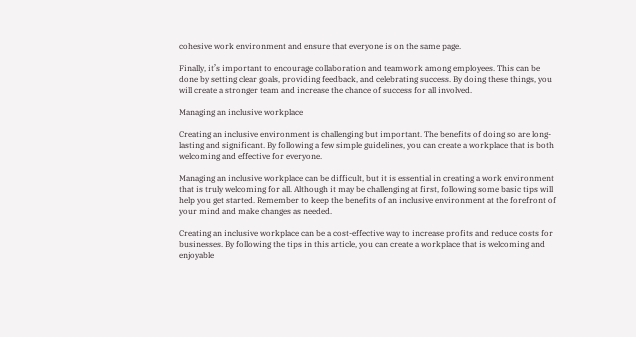cohesive work environment and ensure that everyone is on the same page.

Finally, it’s important to encourage collaboration and teamwork among employees. This can be done by setting clear goals, providing feedback, and celebrating success. By doing these things, you will create a stronger team and increase the chance of success for all involved.

Managing an inclusive workplace

Creating an inclusive environment is challenging but important. The benefits of doing so are long-lasting and significant. By following a few simple guidelines, you can create a workplace that is both welcoming and effective for everyone.

Managing an inclusive workplace can be difficult, but it is essential in creating a work environment that is truly welcoming for all. Although it may be challenging at first, following some basic tips will help you get started. Remember to keep the benefits of an inclusive environment at the forefront of your mind and make changes as needed.

Creating an inclusive workplace can be a cost-effective way to increase profits and reduce costs for businesses. By following the tips in this article, you can create a workplace that is welcoming and enjoyable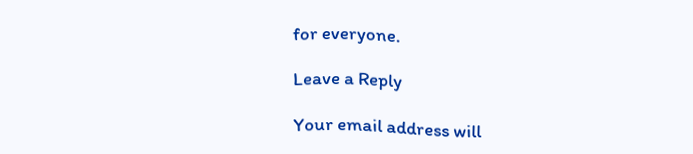for everyone.

Leave a Reply

Your email address will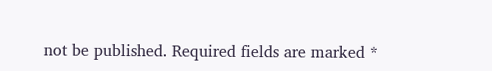not be published. Required fields are marked *